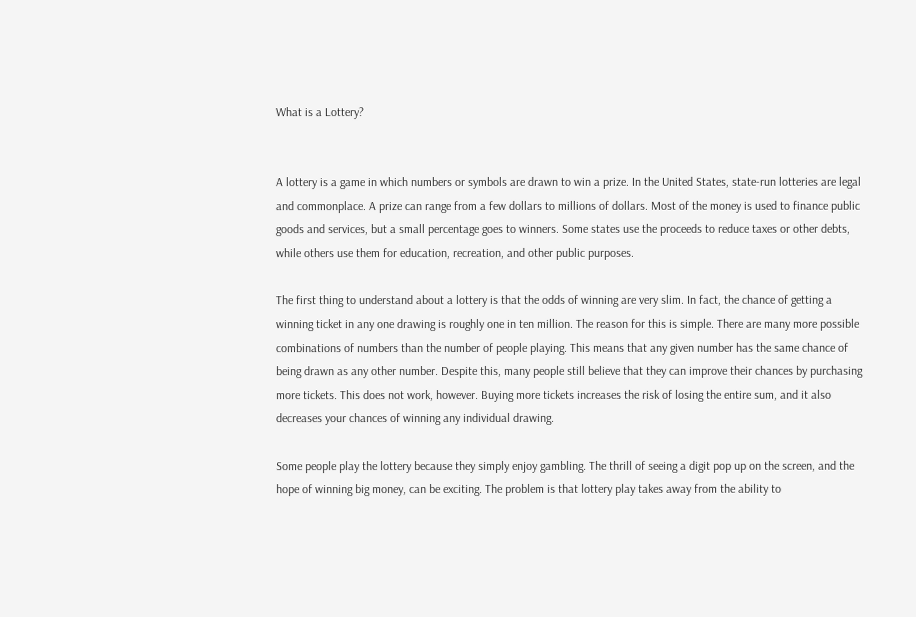What is a Lottery?


A lottery is a game in which numbers or symbols are drawn to win a prize. In the United States, state-run lotteries are legal and commonplace. A prize can range from a few dollars to millions of dollars. Most of the money is used to finance public goods and services, but a small percentage goes to winners. Some states use the proceeds to reduce taxes or other debts, while others use them for education, recreation, and other public purposes.

The first thing to understand about a lottery is that the odds of winning are very slim. In fact, the chance of getting a winning ticket in any one drawing is roughly one in ten million. The reason for this is simple. There are many more possible combinations of numbers than the number of people playing. This means that any given number has the same chance of being drawn as any other number. Despite this, many people still believe that they can improve their chances by purchasing more tickets. This does not work, however. Buying more tickets increases the risk of losing the entire sum, and it also decreases your chances of winning any individual drawing.

Some people play the lottery because they simply enjoy gambling. The thrill of seeing a digit pop up on the screen, and the hope of winning big money, can be exciting. The problem is that lottery play takes away from the ability to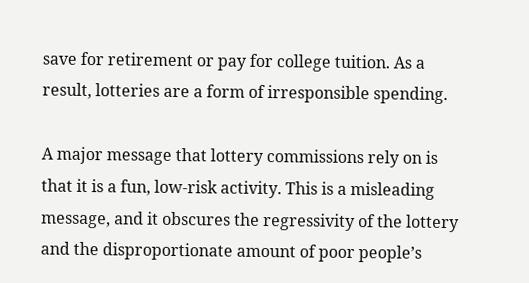save for retirement or pay for college tuition. As a result, lotteries are a form of irresponsible spending.

A major message that lottery commissions rely on is that it is a fun, low-risk activity. This is a misleading message, and it obscures the regressivity of the lottery and the disproportionate amount of poor people’s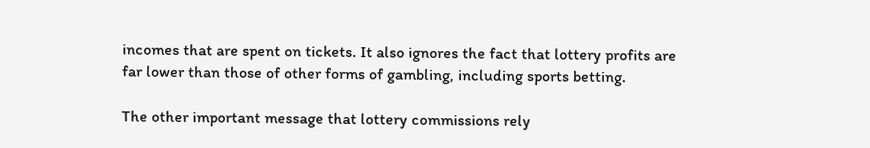incomes that are spent on tickets. It also ignores the fact that lottery profits are far lower than those of other forms of gambling, including sports betting.

The other important message that lottery commissions rely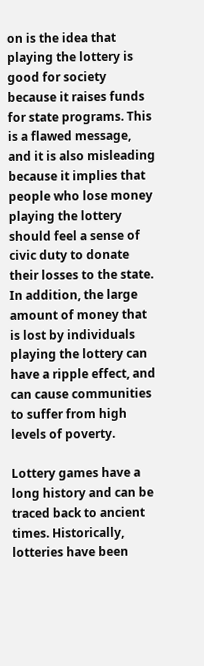on is the idea that playing the lottery is good for society because it raises funds for state programs. This is a flawed message, and it is also misleading because it implies that people who lose money playing the lottery should feel a sense of civic duty to donate their losses to the state. In addition, the large amount of money that is lost by individuals playing the lottery can have a ripple effect, and can cause communities to suffer from high levels of poverty.

Lottery games have a long history and can be traced back to ancient times. Historically, lotteries have been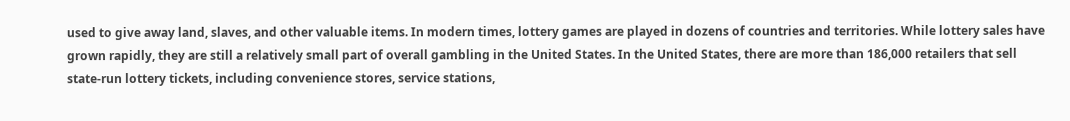used to give away land, slaves, and other valuable items. In modern times, lottery games are played in dozens of countries and territories. While lottery sales have grown rapidly, they are still a relatively small part of overall gambling in the United States. In the United States, there are more than 186,000 retailers that sell state-run lottery tickets, including convenience stores, service stations,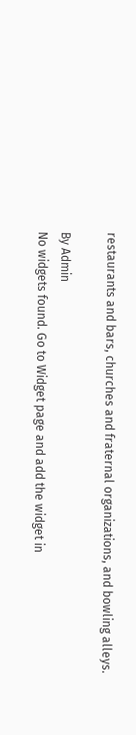restaurants and bars, churches and fraternal organizations, and bowling alleys.

By Admin
No widgets found. Go to Widget page and add the widget in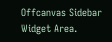Offcanvas Sidebar Widget Area.